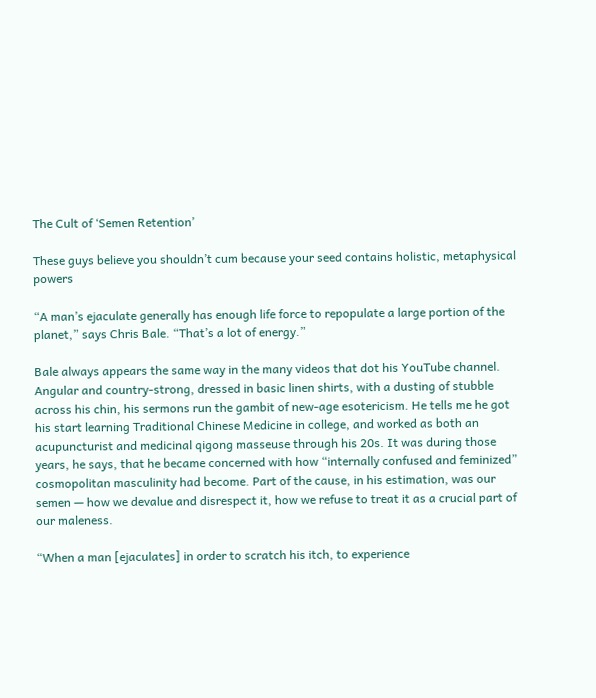The Cult of ‘Semen Retention’

These guys believe you shouldn’t cum because your seed contains holistic, metaphysical powers

“A man’s ejaculate generally has enough life force to repopulate a large portion of the planet,” says Chris Bale. “That’s a lot of energy.”

Bale always appears the same way in the many videos that dot his YouTube channel. Angular and country-strong, dressed in basic linen shirts, with a dusting of stubble across his chin, his sermons run the gambit of new-age esotericism. He tells me he got his start learning Traditional Chinese Medicine in college, and worked as both an acupuncturist and medicinal qigong masseuse through his 20s. It was during those years, he says, that he became concerned with how “internally confused and feminized” cosmopolitan masculinity had become. Part of the cause, in his estimation, was our semen — how we devalue and disrespect it, how we refuse to treat it as a crucial part of our maleness.

“When a man [ejaculates] in order to scratch his itch, to experience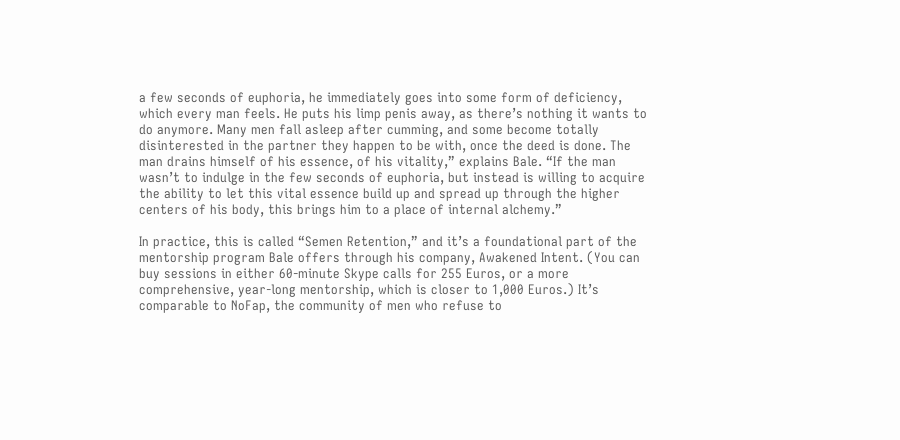a few seconds of euphoria, he immediately goes into some form of deficiency, which every man feels. He puts his limp penis away, as there’s nothing it wants to do anymore. Many men fall asleep after cumming, and some become totally disinterested in the partner they happen to be with, once the deed is done. The man drains himself of his essence, of his vitality,” explains Bale. “If the man wasn’t to indulge in the few seconds of euphoria, but instead is willing to acquire the ability to let this vital essence build up and spread up through the higher centers of his body, this brings him to a place of internal alchemy.”

In practice, this is called “Semen Retention,” and it’s a foundational part of the mentorship program Bale offers through his company, Awakened Intent. (You can buy sessions in either 60-minute Skype calls for 255 Euros, or a more comprehensive, year-long mentorship, which is closer to 1,000 Euros.) It’s comparable to NoFap, the community of men who refuse to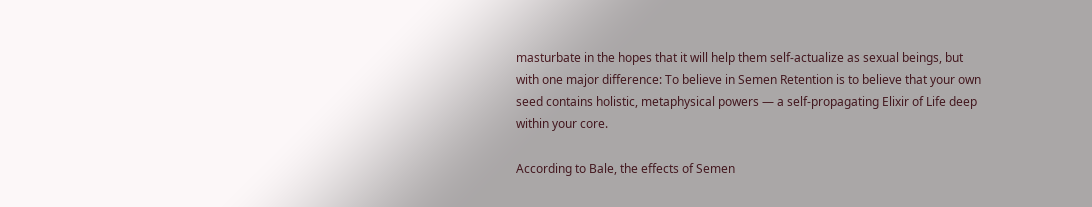masturbate in the hopes that it will help them self-actualize as sexual beings, but with one major difference: To believe in Semen Retention is to believe that your own seed contains holistic, metaphysical powers — a self-propagating Elixir of Life deep within your core.

According to Bale, the effects of Semen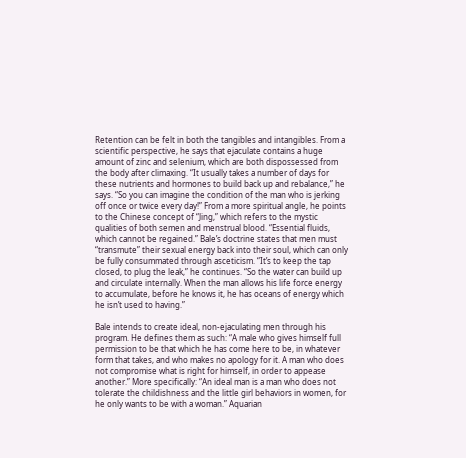Retention can be felt in both the tangibles and intangibles. From a scientific perspective, he says that ejaculate contains a huge amount of zinc and selenium, which are both dispossessed from the body after climaxing. “It usually takes a number of days for these nutrients and hormones to build back up and rebalance,” he says. “So you can imagine the condition of the man who is jerking off once or twice every day!” From a more spiritual angle, he points to the Chinese concept of “Jing,” which refers to the mystic qualities of both semen and menstrual blood. “Essential fluids, which cannot be regained.” Bale’s doctrine states that men must “transmute” their sexual energy back into their soul, which can only be fully consummated through asceticism. “It’s to keep the tap closed, to plug the leak,” he continues. “So the water can build up and circulate internally. When the man allows his life force energy to accumulate, before he knows it, he has oceans of energy which he isn’t used to having.”

Bale intends to create ideal, non-ejaculating men through his program. He defines them as such: “A male who gives himself full permission to be that which he has come here to be, in whatever form that takes, and who makes no apology for it. A man who does not compromise what is right for himself, in order to appease another.” More specifically: “An ideal man is a man who does not tolerate the childishness and the little girl behaviors in women, for he only wants to be with a woman.” Aquarian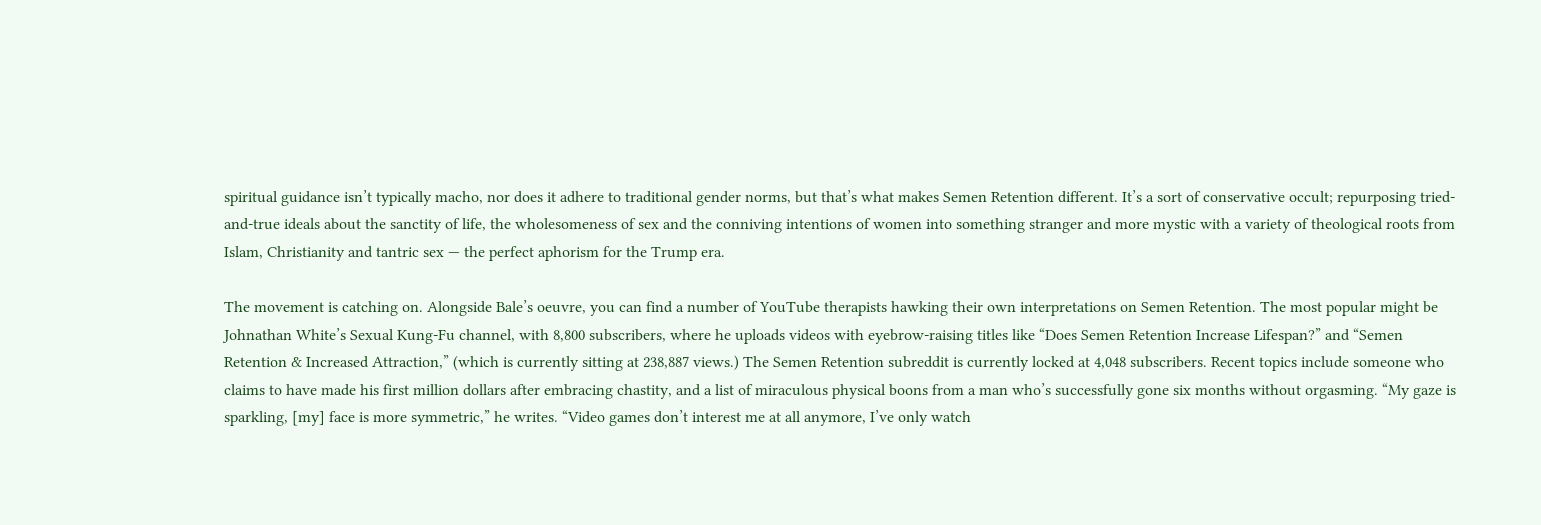spiritual guidance isn’t typically macho, nor does it adhere to traditional gender norms, but that’s what makes Semen Retention different. It’s a sort of conservative occult; repurposing tried-and-true ideals about the sanctity of life, the wholesomeness of sex and the conniving intentions of women into something stranger and more mystic with a variety of theological roots from Islam, Christianity and tantric sex — the perfect aphorism for the Trump era.

The movement is catching on. Alongside Bale’s oeuvre, you can find a number of YouTube therapists hawking their own interpretations on Semen Retention. The most popular might be Johnathan White’s Sexual Kung-Fu channel, with 8,800 subscribers, where he uploads videos with eyebrow-raising titles like “Does Semen Retention Increase Lifespan?” and “Semen Retention & Increased Attraction,” (which is currently sitting at 238,887 views.) The Semen Retention subreddit is currently locked at 4,048 subscribers. Recent topics include someone who claims to have made his first million dollars after embracing chastity, and a list of miraculous physical boons from a man who’s successfully gone six months without orgasming. “My gaze is sparkling, [my] face is more symmetric,” he writes. “Video games don’t interest me at all anymore, I’ve only watch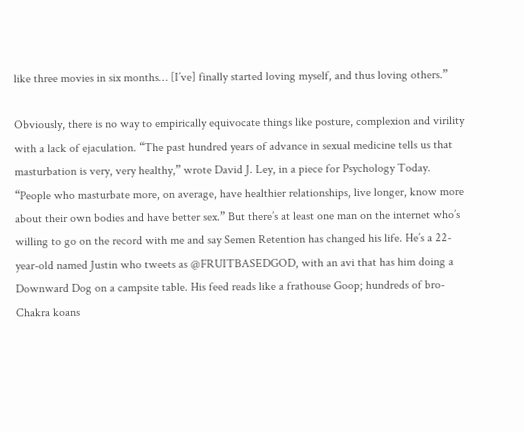like three movies in six months… [I’ve] finally started loving myself, and thus loving others.”

Obviously, there is no way to empirically equivocate things like posture, complexion and virility with a lack of ejaculation. “The past hundred years of advance in sexual medicine tells us that masturbation is very, very healthy,” wrote David J. Ley, in a piece for Psychology Today. “People who masturbate more, on average, have healthier relationships, live longer, know more about their own bodies and have better sex.” But there’s at least one man on the internet who’s willing to go on the record with me and say Semen Retention has changed his life. He’s a 22-year-old named Justin who tweets as @FRUITBASEDGOD, with an avi that has him doing a Downward Dog on a campsite table. His feed reads like a frathouse Goop; hundreds of bro-Chakra koans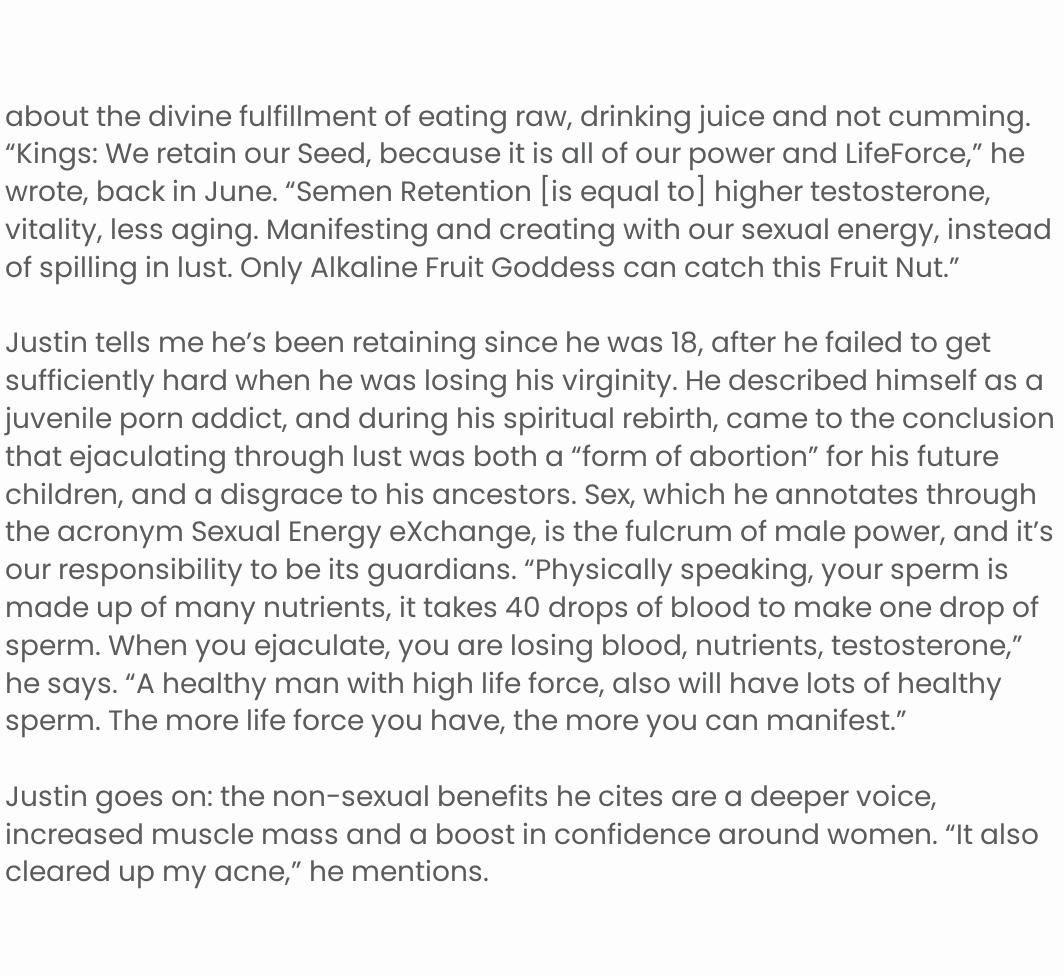about the divine fulfillment of eating raw, drinking juice and not cumming. “Kings: We retain our Seed, because it is all of our power and LifeForce,” he wrote, back in June. “Semen Retention [is equal to] higher testosterone, vitality, less aging. Manifesting and creating with our sexual energy, instead of spilling in lust. Only Alkaline Fruit Goddess can catch this Fruit Nut.”

Justin tells me he’s been retaining since he was 18, after he failed to get sufficiently hard when he was losing his virginity. He described himself as a juvenile porn addict, and during his spiritual rebirth, came to the conclusion that ejaculating through lust was both a “form of abortion” for his future children, and a disgrace to his ancestors. Sex, which he annotates through the acronym Sexual Energy eXchange, is the fulcrum of male power, and it’s our responsibility to be its guardians. “Physically speaking, your sperm is made up of many nutrients, it takes 40 drops of blood to make one drop of sperm. When you ejaculate, you are losing blood, nutrients, testosterone,” he says. “A healthy man with high life force, also will have lots of healthy sperm. The more life force you have, the more you can manifest.”

Justin goes on: the non-sexual benefits he cites are a deeper voice, increased muscle mass and a boost in confidence around women. “It also cleared up my acne,” he mentions.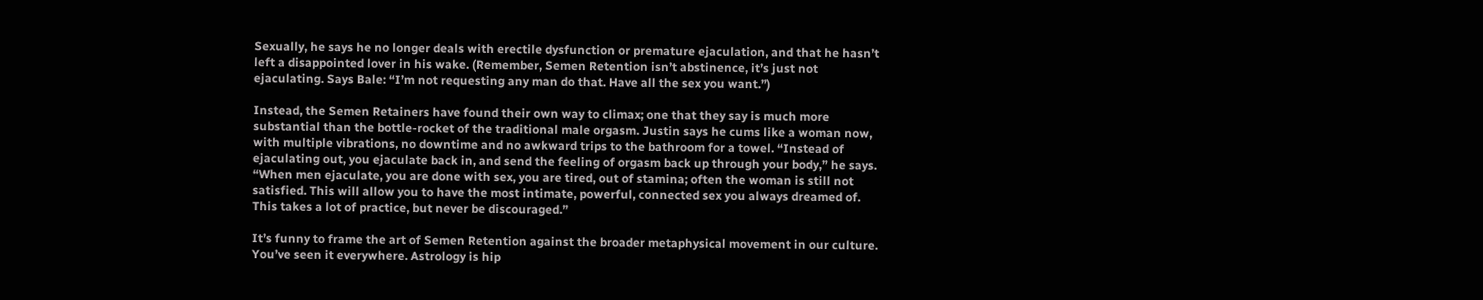Sexually, he says he no longer deals with erectile dysfunction or premature ejaculation, and that he hasn’t left a disappointed lover in his wake. (Remember, Semen Retention isn’t abstinence, it’s just not ejaculating. Says Bale: “I’m not requesting any man do that. Have all the sex you want.”)

Instead, the Semen Retainers have found their own way to climax; one that they say is much more substantial than the bottle-rocket of the traditional male orgasm. Justin says he cums like a woman now, with multiple vibrations, no downtime and no awkward trips to the bathroom for a towel. “Instead of ejaculating out, you ejaculate back in, and send the feeling of orgasm back up through your body,” he says. “When men ejaculate, you are done with sex, you are tired, out of stamina; often the woman is still not satisfied. This will allow you to have the most intimate, powerful, connected sex you always dreamed of. This takes a lot of practice, but never be discouraged.”

It’s funny to frame the art of Semen Retention against the broader metaphysical movement in our culture. You’ve seen it everywhere. Astrology is hip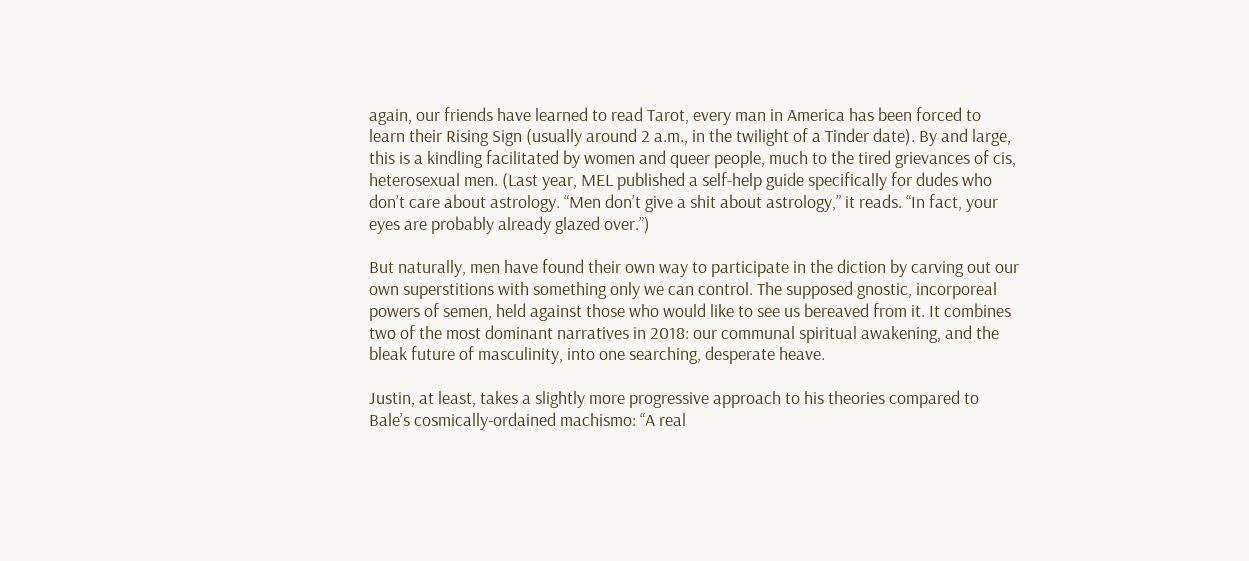again, our friends have learned to read Tarot, every man in America has been forced to learn their Rising Sign (usually around 2 a.m., in the twilight of a Tinder date). By and large, this is a kindling facilitated by women and queer people, much to the tired grievances of cis, heterosexual men. (Last year, MEL published a self-help guide specifically for dudes who don’t care about astrology. “Men don’t give a shit about astrology,” it reads. “In fact, your eyes are probably already glazed over.”)

But naturally, men have found their own way to participate in the diction by carving out our own superstitions with something only we can control. The supposed gnostic, incorporeal powers of semen, held against those who would like to see us bereaved from it. It combines two of the most dominant narratives in 2018: our communal spiritual awakening, and the bleak future of masculinity, into one searching, desperate heave.

Justin, at least, takes a slightly more progressive approach to his theories compared to Bale’s cosmically-ordained machismo: “A real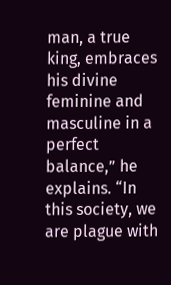man, a true king, embraces his divine feminine and masculine in a perfect balance,” he explains. “In this society, we are plague with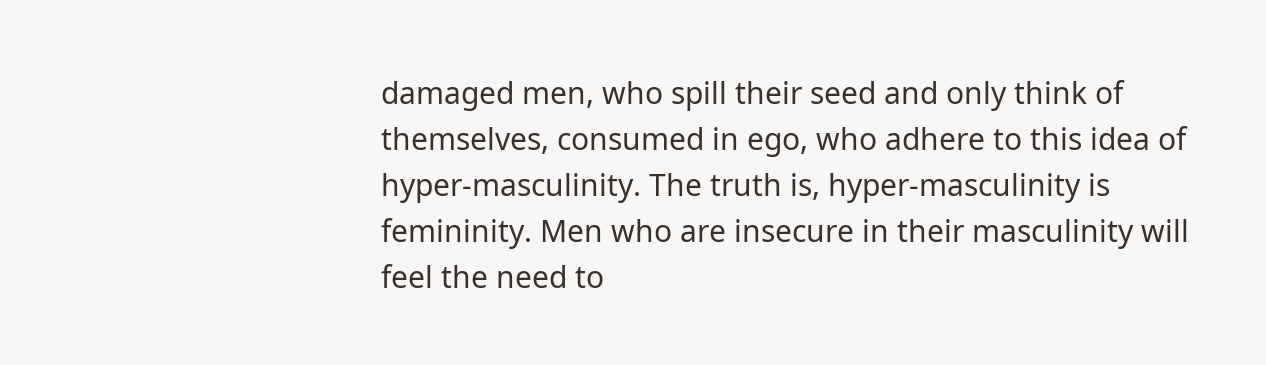damaged men, who spill their seed and only think of themselves, consumed in ego, who adhere to this idea of hyper-masculinity. The truth is, hyper-masculinity is femininity. Men who are insecure in their masculinity will feel the need to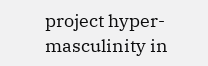project hyper-masculinity in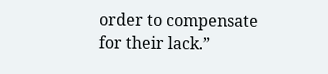order to compensate for their lack.”